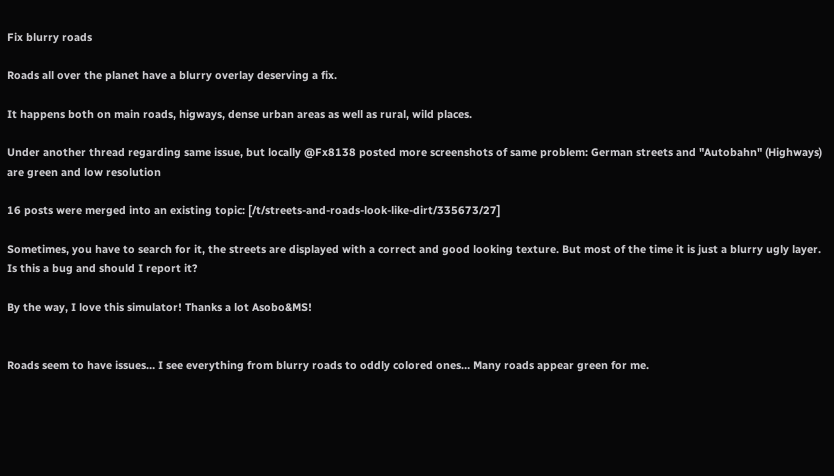Fix blurry roads

Roads all over the planet have a blurry overlay deserving a fix.

It happens both on main roads, higways, dense urban areas as well as rural, wild places.

Under another thread regarding same issue, but locally @Fx8138 posted more screenshots of same problem: German streets and "Autobahn" (Highways) are green and low resolution

16 posts were merged into an existing topic: [/t/streets-and-roads-look-like-dirt/335673/27]

Sometimes, you have to search for it, the streets are displayed with a correct and good looking texture. But most of the time it is just a blurry ugly layer.
Is this a bug and should I report it?

By the way, I love this simulator! Thanks a lot Asobo&MS!


Roads seem to have issues… I see everything from blurry roads to oddly colored ones… Many roads appear green for me.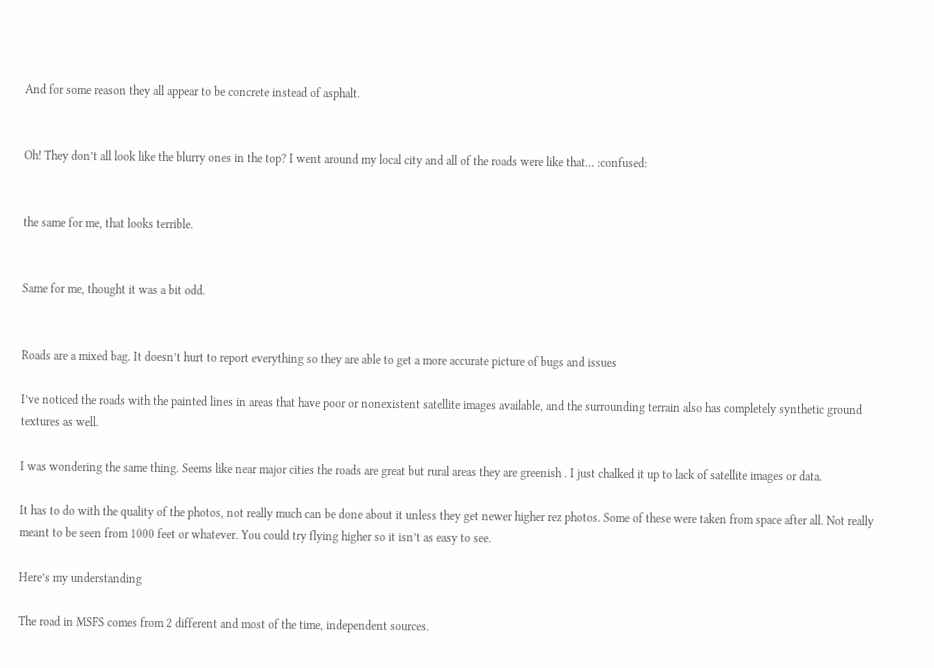And for some reason they all appear to be concrete instead of asphalt.


Oh! They don’t all look like the blurry ones in the top? I went around my local city and all of the roads were like that… :confused:


the same for me, that looks terrible.


Same for me, thought it was a bit odd.


Roads are a mixed bag. It doesn’t hurt to report everything so they are able to get a more accurate picture of bugs and issues

I’ve noticed the roads with the painted lines in areas that have poor or nonexistent satellite images available, and the surrounding terrain also has completely synthetic ground textures as well.

I was wondering the same thing. Seems like near major cities the roads are great but rural areas they are greenish . I just chalked it up to lack of satellite images or data.

It has to do with the quality of the photos, not really much can be done about it unless they get newer higher rez photos. Some of these were taken from space after all. Not really meant to be seen from 1000 feet or whatever. You could try flying higher so it isn’t as easy to see.

Here’s my understanding

The road in MSFS comes from 2 different and most of the time, independent sources.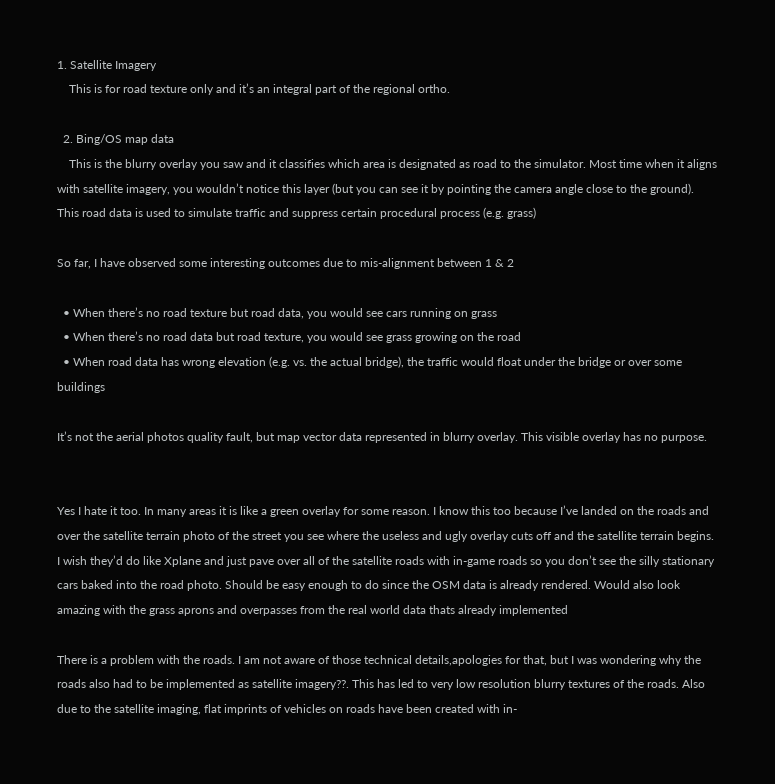1. Satellite Imagery
    This is for road texture only and it’s an integral part of the regional ortho.

  2. Bing/OS map data
    This is the blurry overlay you saw and it classifies which area is designated as road to the simulator. Most time when it aligns with satellite imagery, you wouldn’t notice this layer (but you can see it by pointing the camera angle close to the ground). This road data is used to simulate traffic and suppress certain procedural process (e.g. grass)

So far, I have observed some interesting outcomes due to mis-alignment between 1 & 2

  • When there’s no road texture but road data, you would see cars running on grass
  • When there’s no road data but road texture, you would see grass growing on the road
  • When road data has wrong elevation (e.g. vs. the actual bridge), the traffic would float under the bridge or over some buildings

It’s not the aerial photos quality fault, but map vector data represented in blurry overlay. This visible overlay has no purpose.


Yes I hate it too. In many areas it is like a green overlay for some reason. I know this too because I’ve landed on the roads and over the satellite terrain photo of the street you see where the useless and ugly overlay cuts off and the satellite terrain begins. I wish they’d do like Xplane and just pave over all of the satellite roads with in-game roads so you don’t see the silly stationary cars baked into the road photo. Should be easy enough to do since the OSM data is already rendered. Would also look amazing with the grass aprons and overpasses from the real world data thats already implemented

There is a problem with the roads. I am not aware of those technical details,apologies for that, but I was wondering why the roads also had to be implemented as satellite imagery??. This has led to very low resolution blurry textures of the roads. Also due to the satellite imaging, flat imprints of vehicles on roads have been created with in-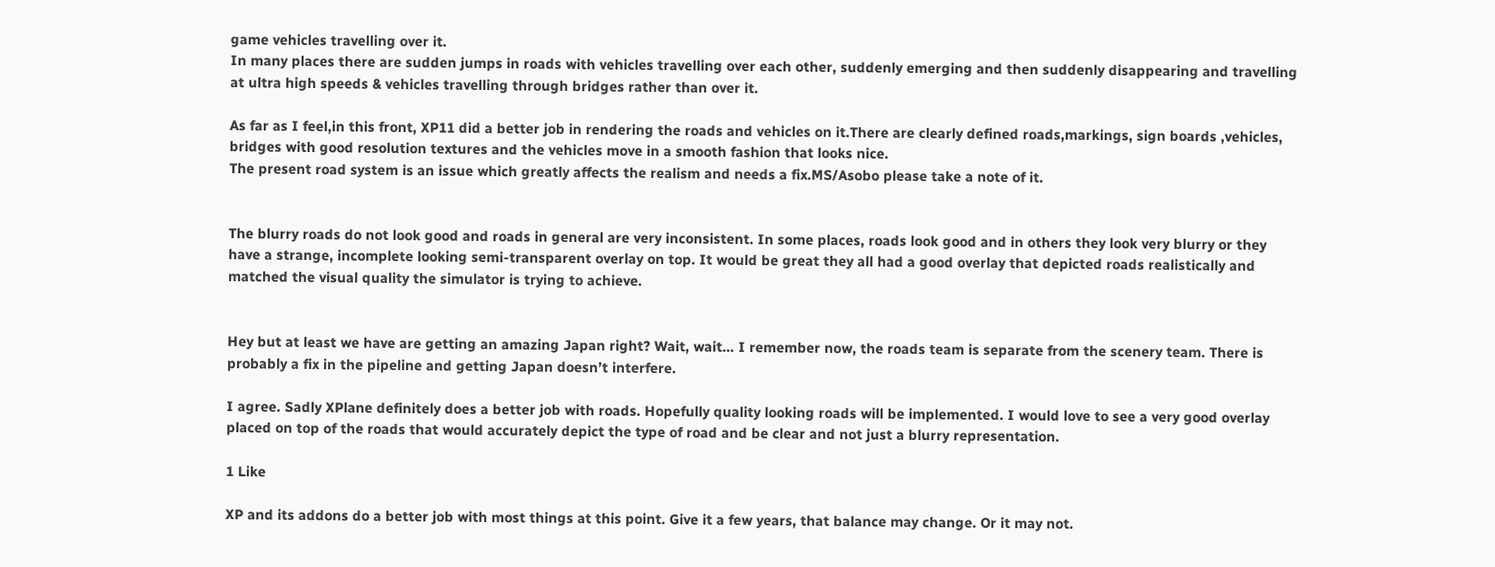game vehicles travelling over it.
In many places there are sudden jumps in roads with vehicles travelling over each other, suddenly emerging and then suddenly disappearing and travelling at ultra high speeds & vehicles travelling through bridges rather than over it.

As far as I feel,in this front, XP11 did a better job in rendering the roads and vehicles on it.There are clearly defined roads,markings, sign boards ,vehicles, bridges with good resolution textures and the vehicles move in a smooth fashion that looks nice.
The present road system is an issue which greatly affects the realism and needs a fix.MS/Asobo please take a note of it.


The blurry roads do not look good and roads in general are very inconsistent. In some places, roads look good and in others they look very blurry or they have a strange, incomplete looking semi-transparent overlay on top. It would be great they all had a good overlay that depicted roads realistically and matched the visual quality the simulator is trying to achieve.


Hey but at least we have are getting an amazing Japan right? Wait, wait… I remember now, the roads team is separate from the scenery team. There is probably a fix in the pipeline and getting Japan doesn’t interfere.

I agree. Sadly XPlane definitely does a better job with roads. Hopefully quality looking roads will be implemented. I would love to see a very good overlay placed on top of the roads that would accurately depict the type of road and be clear and not just a blurry representation.

1 Like

XP and its addons do a better job with most things at this point. Give it a few years, that balance may change. Or it may not.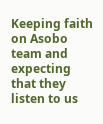Keeping faith on Asobo team and expecting that they listen to us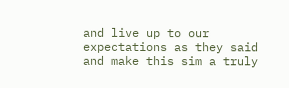and live up to our expectations as they said and make this sim a truly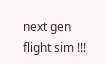next gen flight sim !!!